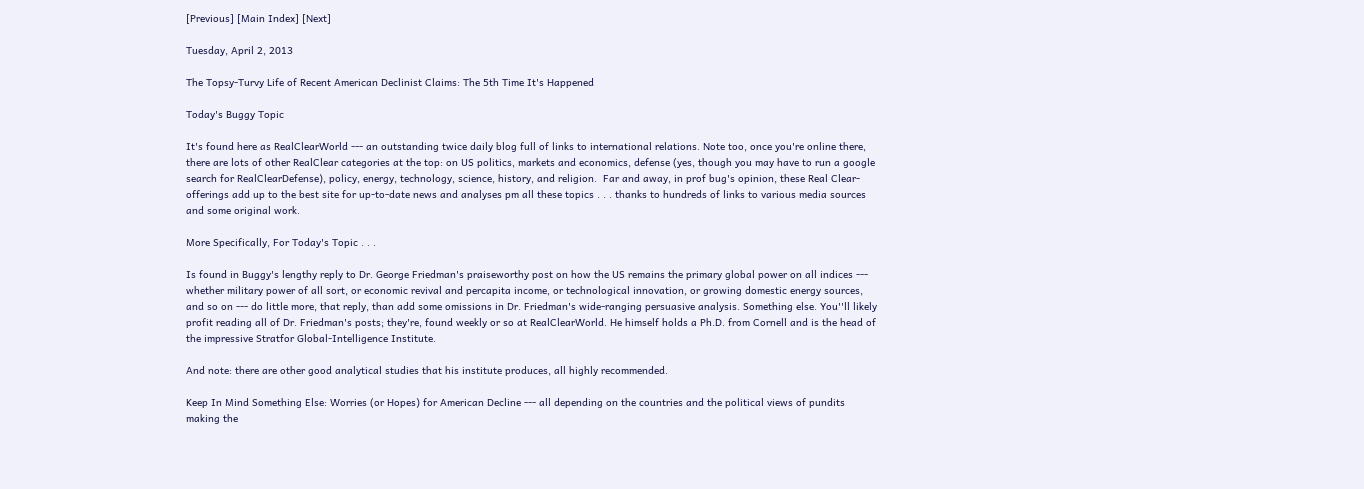[Previous] [Main Index] [Next]

Tuesday, April 2, 2013

The Topsy-Turvy Life of Recent American Declinist Claims: The 5th Time It's Happened

Today's Buggy Topic

It's found here as RealClearWorld --- an outstanding twice daily blog full of links to international relations. Note too, once you're online there, there are lots of other RealClear categories at the top: on US politics, markets and economics, defense (yes, though you may have to run a google search for RealClearDefense), policy, energy, technology, science, history, and religion.  Far and away, in prof bug's opinion, these Real Clear-offerings add up to the best site for up-to-date news and analyses pm all these topics . . . thanks to hundreds of links to various media sources and some original work.

More Specifically, For Today's Topic . . .

Is found in Buggy's lengthy reply to Dr. George Friedman's praiseworthy post on how the US remains the primary global power on all indices --- whether military power of all sort, or economic revival and percapita income, or technological innovation, or growing domestic energy sources, and so on --- do little more, that reply, than add some omissions in Dr. Friedman's wide-ranging persuasive analysis. Something else. You''ll likely profit reading all of Dr. Friedman's posts; they're, found weekly or so at RealClearWorld. He himself holds a Ph.D. from Cornell and is the head of the impressive Stratfor Global-Intelligence Institute.

And note: there are other good analytical studies that his institute produces, all highly recommended.

Keep In Mind Something Else: Worries (or Hopes) for American Decline --- all depending on the countries and the political views of pundits making the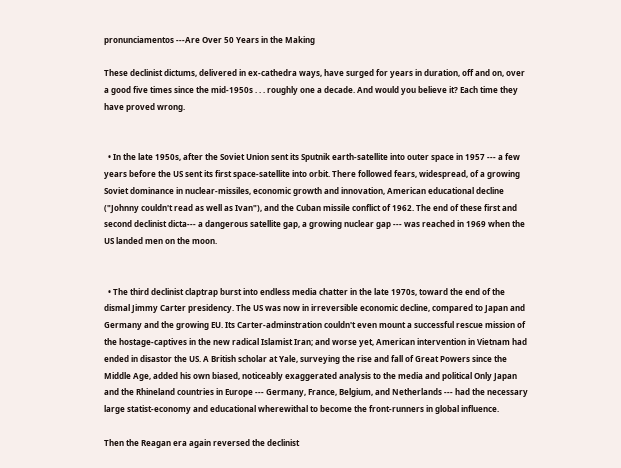pronunciamentos ---Are Over 50 Years in the Making

These declinist dictums, delivered in ex-cathedra ways, have surged for years in duration, off and on, over a good five times since the mid-1950s . . . roughly one a decade. And would you believe it? Each time they have proved wrong.


  • In the late 1950s, after the Soviet Union sent its Sputnik earth-satellite into outer space in 1957 --- a few years before the US sent its first space-satellite into orbit. There followed fears, widespread, of a growing Soviet dominance in nuclear-missiles, economic growth and innovation, American educational decline ("Johnny couldn't read as well as Ivan"), and the Cuban missile conflict of 1962. The end of these first and second declinist dicta--- a dangerous satellite gap, a growing nuclear gap --- was reached in 1969 when the US landed men on the moon.


  • The third declinist claptrap burst into endless media chatter in the late 1970s, toward the end of the dismal Jimmy Carter presidency. The US was now in irreversible economic decline, compared to Japan and Germany and the growing EU. Its Carter-adminstration couldn't even mount a successful rescue mission of the hostage-captives in the new radical Islamist Iran; and worse yet, American intervention in Vietnam had ended in disastor the US. A British scholar at Yale, surveying the rise and fall of Great Powers since the Middle Age, added his own biased, noticeably exaggerated analysis to the media and political Only Japan and the Rhineland countries in Europe --- Germany, France, Belgium, and Netherlands --- had the necessary large statist-economy and educational wherewithal to become the front-runners in global influence.

Then the Reagan era again reversed the declinist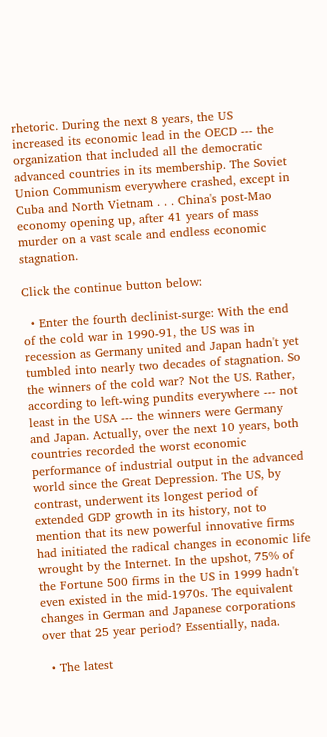rhetoric. During the next 8 years, the US increased its economic lead in the OECD --- the organization that included all the democratic advanced countries in its membership. The Soviet Union Communism everywhere crashed, except in Cuba and North Vietnam . . . China's post-Mao economy opening up, after 41 years of mass murder on a vast scale and endless economic stagnation.

Click the continue button below:

  • Enter the fourth declinist-surge: With the end of the cold war in 1990-91, the US was in recession as Germany united and Japan hadn't yet tumbled into nearly two decades of stagnation. So the winners of the cold war? Not the US. Rather, according to left-wing pundits everywhere --- not least in the USA --- the winners were Germany and Japan. Actually, over the next 10 years, both countries recorded the worst economic performance of industrial output in the advanced world since the Great Depression. The US, by contrast, underwent its longest period of extended GDP growth in its history, not to mention that its new powerful innovative firms had initiated the radical changes in economic life wrought by the Internet. In the upshot, 75% of the Fortune 500 firms in the US in 1999 hadn't even existed in the mid-1970s. The equivalent changes in German and Japanese corporations over that 25 year period? Essentially, nada.

  • The latest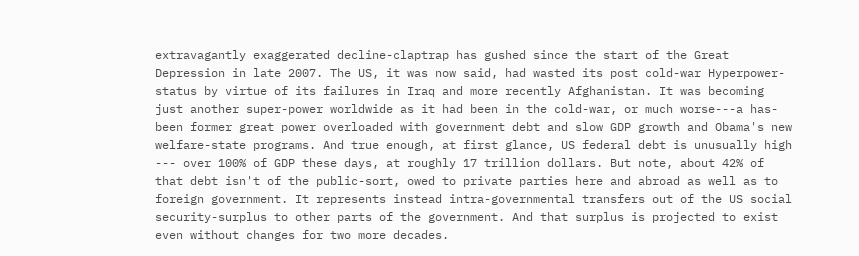extravagantly exaggerated decline-claptrap has gushed since the start of the Great Depression in late 2007. The US, it was now said, had wasted its post cold-war Hyperpower-status by virtue of its failures in Iraq and more recently Afghanistan. It was becoming just another super-power worldwide as it had been in the cold-war, or much worse---a has-been former great power overloaded with government debt and slow GDP growth and Obama's new welfare-state programs. And true enough, at first glance, US federal debt is unusually high --- over 100% of GDP these days, at roughly 17 trillion dollars. But note, about 42% of that debt isn't of the public-sort, owed to private parties here and abroad as well as to foreign government. It represents instead intra-governmental transfers out of the US social security-surplus to other parts of the government. And that surplus is projected to exist even without changes for two more decades.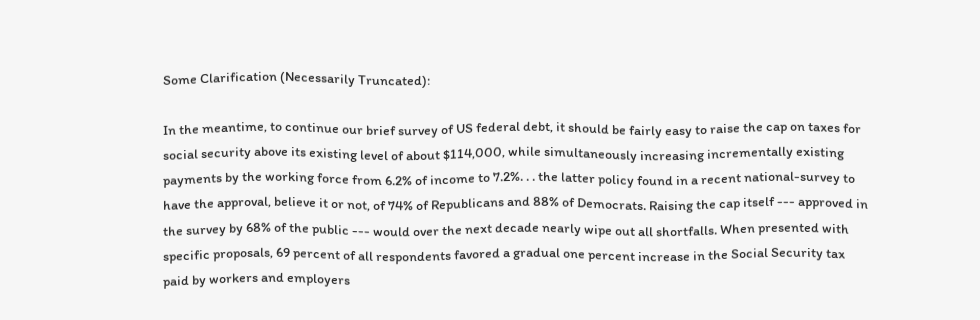Some Clarification (Necessarily Truncated):

In the meantime, to continue our brief survey of US federal debt, it should be fairly easy to raise the cap on taxes for social security above its existing level of about $114,000, while simultaneously increasing incrementally existing payments by the working force from 6.2% of income to 7.2%. . . the latter policy found in a recent national-survey to have the approval, believe it or not, of 74% of Republicans and 88% of Democrats. Raising the cap itself --- approved in the survey by 68% of the public --- would over the next decade nearly wipe out all shortfalls. When presented with specific proposals, 69 percent of all respondents favored a gradual one percent increase in the Social Security tax paid by workers and employers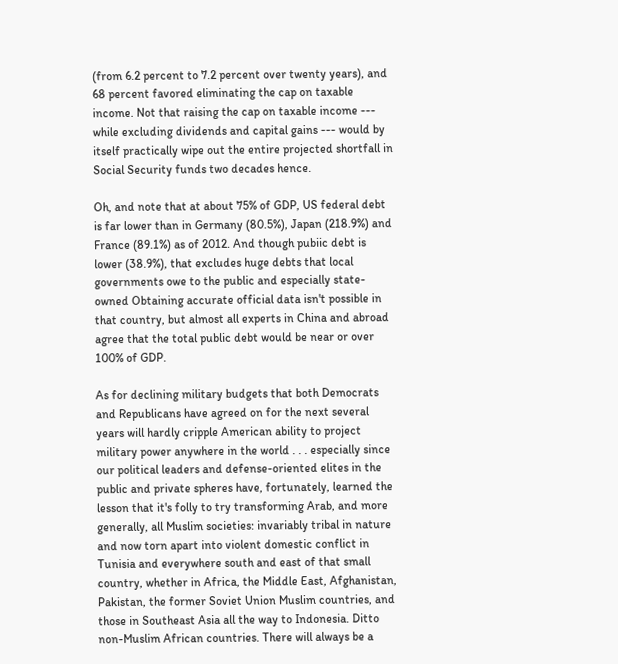(from 6.2 percent to 7.2 percent over twenty years), and 68 percent favored eliminating the cap on taxable income. Not that raising the cap on taxable income --- while excluding dividends and capital gains --- would by itself practically wipe out the entire projected shortfall in Social Security funds two decades hence.

Oh, and note that at about 75% of GDP, US federal debt is far lower than in Germany (80.5%), Japan (218.9%) and France (89.1%) as of 2012. And though pubiic debt is lower (38.9%), that excludes huge debts that local governments owe to the public and especially state-owned Obtaining accurate official data isn't possible in that country, but almost all experts in China and abroad agree that the total public debt would be near or over 100% of GDP.

As for declining military budgets that both Democrats and Republicans have agreed on for the next several years will hardly cripple American ability to project military power anywhere in the world . . . especially since our political leaders and defense-oriented elites in the public and private spheres have, fortunately, learned the lesson that it's folly to try transforming Arab, and more generally, all Muslim societies: invariably tribal in nature and now torn apart into violent domestic conflict in Tunisia and everywhere south and east of that small country, whether in Africa, the Middle East, Afghanistan, Pakistan, the former Soviet Union Muslim countries, and those in Southeast Asia all the way to Indonesia. Ditto non-Muslim African countries. There will always be a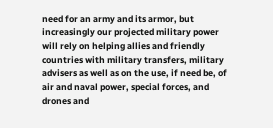need for an army and its armor, but increasingly our projected military power will rely on helping allies and friendly countries with military transfers, military advisers as well as on the use, if need be, of air and naval power, special forces, and drones and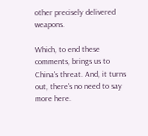other precisely delivered weapons.

Which, to end these comments, brings us to China's threat. And, it turns out, there's no need to say more here.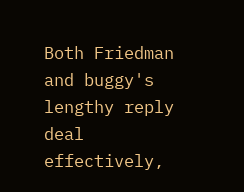Both Friedman and buggy's lengthy reply deal effectively,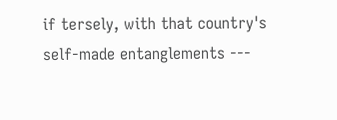if tersely, with that country's self-made entanglements ---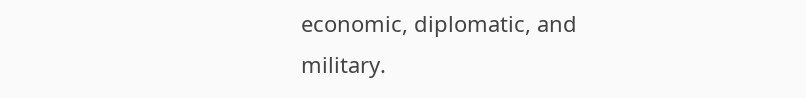economic, diplomatic, and military.